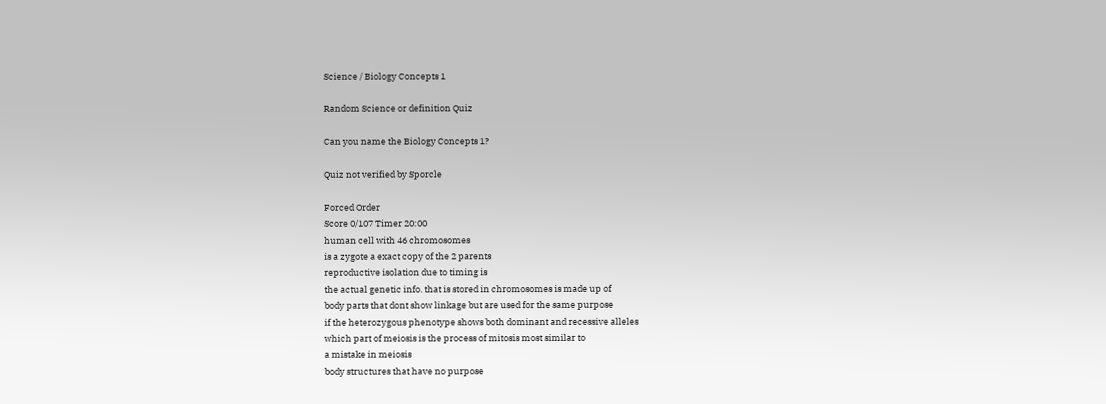Science / Biology Concepts 1

Random Science or definition Quiz

Can you name the Biology Concepts 1?

Quiz not verified by Sporcle

Forced Order
Score 0/107 Timer 20:00
human cell with 46 chromosomes
is a zygote a exact copy of the 2 parents
reproductive isolation due to timing is
the actual genetic info. that is stored in chromosomes is made up of
body parts that dont show linkage but are used for the same purpose
if the heterozygous phenotype shows both dominant and recessive alleles
which part of meiosis is the process of mitosis most similar to
a mistake in meiosis
body structures that have no purpose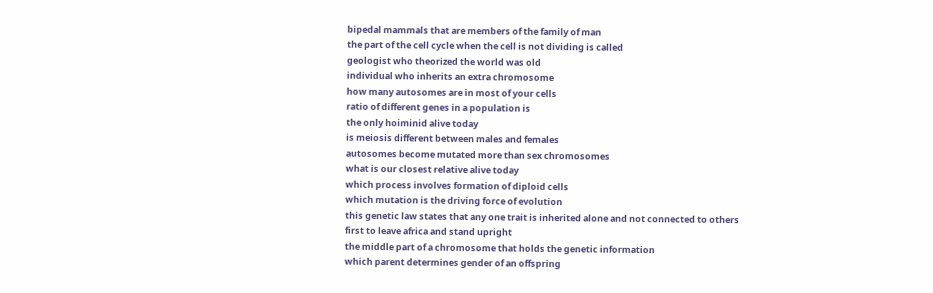bipedal mammals that are members of the family of man
the part of the cell cycle when the cell is not dividing is called
geologist who theorized the world was old
individual who inherits an extra chromosome
how many autosomes are in most of your cells
ratio of different genes in a population is
the only hoiminid alive today
is meiosis different between males and females
autosomes become mutated more than sex chromosomes
what is our closest relative alive today
which process involves formation of diploid cells
which mutation is the driving force of evolution
this genetic law states that any one trait is inherited alone and not connected to others
first to leave africa and stand upright
the middle part of a chromosome that holds the genetic information
which parent determines gender of an offspring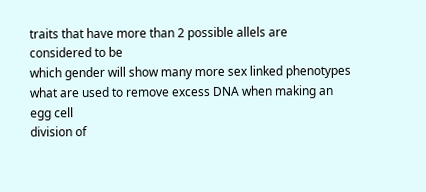traits that have more than 2 possible allels are considered to be
which gender will show many more sex linked phenotypes
what are used to remove excess DNA when making an egg cell
division of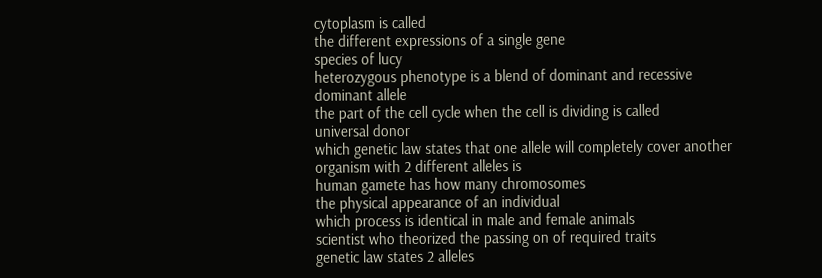cytoplasm is called
the different expressions of a single gene
species of lucy
heterozygous phenotype is a blend of dominant and recessive
dominant allele
the part of the cell cycle when the cell is dividing is called
universal donor
which genetic law states that one allele will completely cover another
organism with 2 different alleles is
human gamete has how many chromosomes
the physical appearance of an individual
which process is identical in male and female animals
scientist who theorized the passing on of required traits
genetic law states 2 alleles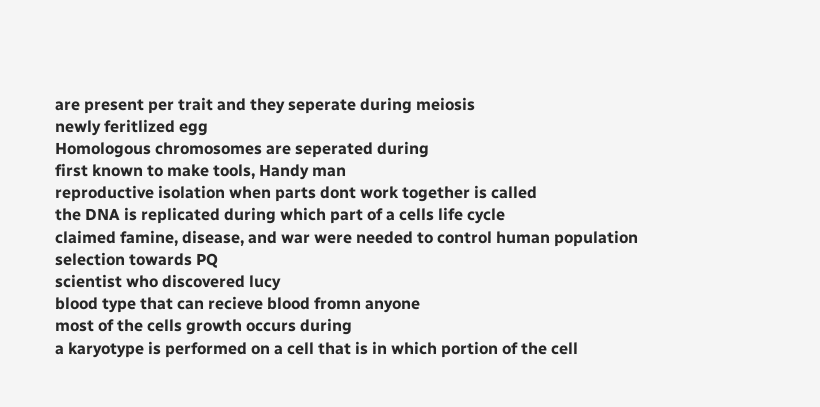are present per trait and they seperate during meiosis
newly feritlized egg
Homologous chromosomes are seperated during
first known to make tools, Handy man
reproductive isolation when parts dont work together is called
the DNA is replicated during which part of a cells life cycle
claimed famine, disease, and war were needed to control human population
selection towards PQ
scientist who discovered lucy
blood type that can recieve blood fromn anyone
most of the cells growth occurs during
a karyotype is performed on a cell that is in which portion of the cell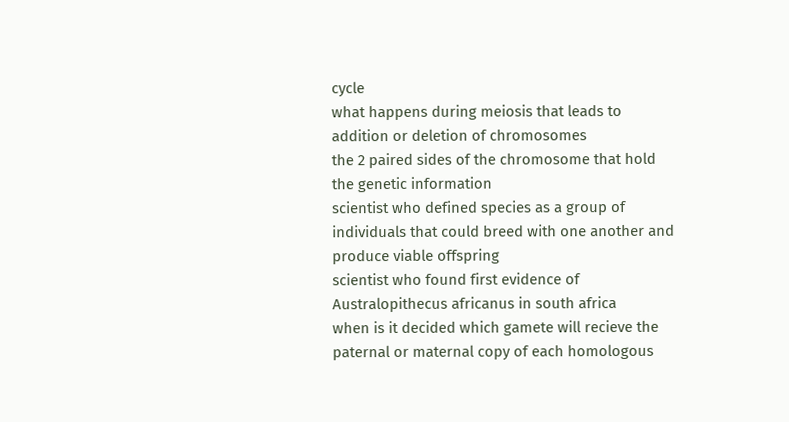cycle
what happens during meiosis that leads to addition or deletion of chromosomes
the 2 paired sides of the chromosome that hold the genetic information
scientist who defined species as a group of individuals that could breed with one another and produce viable offspring
scientist who found first evidence of Australopithecus africanus in south africa
when is it decided which gamete will recieve the paternal or maternal copy of each homologous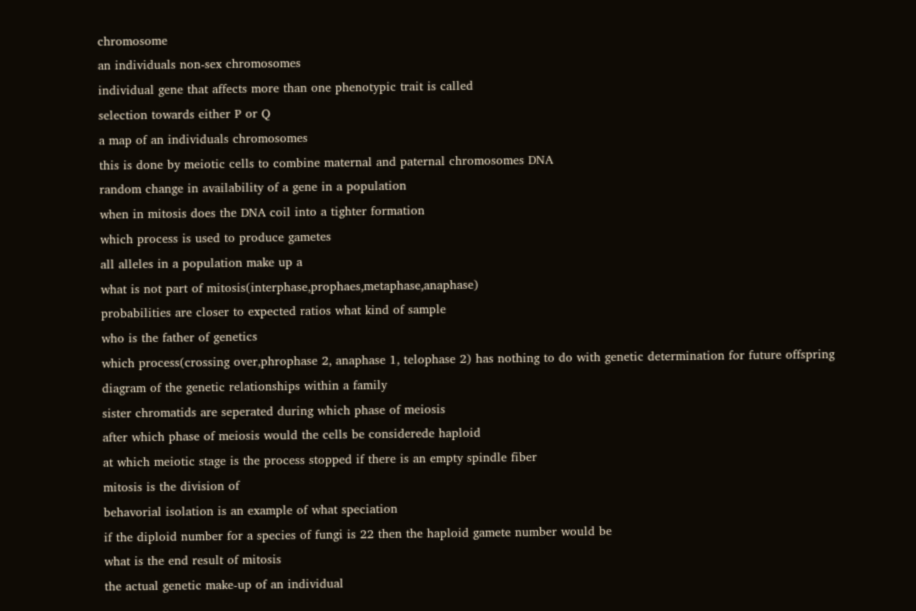chromosome
an individuals non-sex chromosomes
individual gene that affects more than one phenotypic trait is called
selection towards either P or Q
a map of an individuals chromosomes
this is done by meiotic cells to combine maternal and paternal chromosomes DNA
random change in availability of a gene in a population
when in mitosis does the DNA coil into a tighter formation
which process is used to produce gametes
all alleles in a population make up a
what is not part of mitosis(interphase,prophaes,metaphase,anaphase)
probabilities are closer to expected ratios what kind of sample
who is the father of genetics
which process(crossing over,phrophase 2, anaphase 1, telophase 2) has nothing to do with genetic determination for future offspring
diagram of the genetic relationships within a family
sister chromatids are seperated during which phase of meiosis
after which phase of meiosis would the cells be considerede haploid
at which meiotic stage is the process stopped if there is an empty spindle fiber
mitosis is the division of
behavorial isolation is an example of what speciation
if the diploid number for a species of fungi is 22 then the haploid gamete number would be
what is the end result of mitosis
the actual genetic make-up of an individual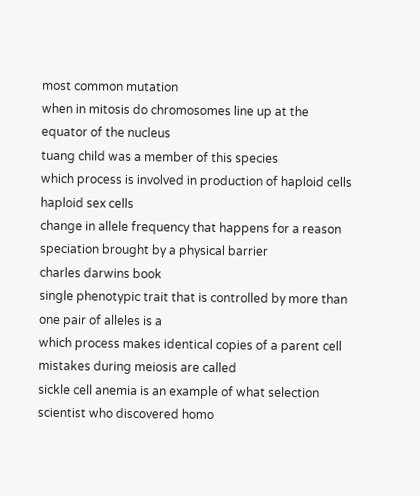most common mutation
when in mitosis do chromosomes line up at the equator of the nucleus
tuang child was a member of this species
which process is involved in production of haploid cells
haploid sex cells
change in allele frequency that happens for a reason
speciation brought by a physical barrier
charles darwins book
single phenotypic trait that is controlled by more than one pair of alleles is a
which process makes identical copies of a parent cell
mistakes during meiosis are called
sickle cell anemia is an example of what selection
scientist who discovered homo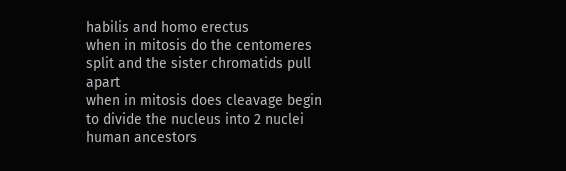habilis and homo erectus
when in mitosis do the centomeres split and the sister chromatids pull apart
when in mitosis does cleavage begin to divide the nucleus into 2 nuclei
human ancestors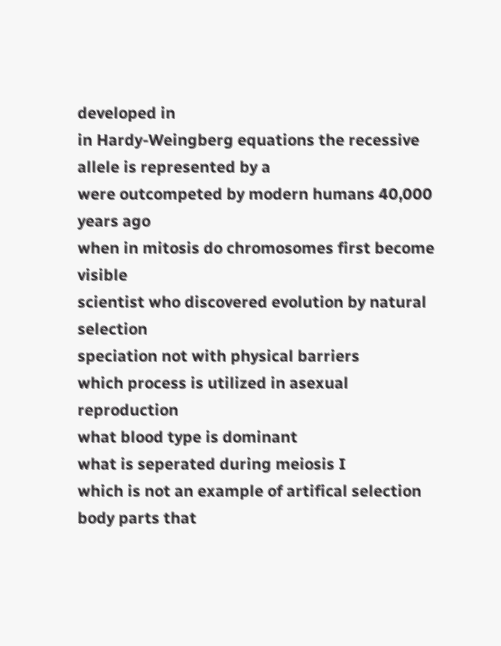developed in
in Hardy-Weingberg equations the recessive allele is represented by a
were outcompeted by modern humans 40,000 years ago
when in mitosis do chromosomes first become visible
scientist who discovered evolution by natural selection
speciation not with physical barriers
which process is utilized in asexual reproduction
what blood type is dominant
what is seperated during meiosis I
which is not an example of artifical selection
body parts that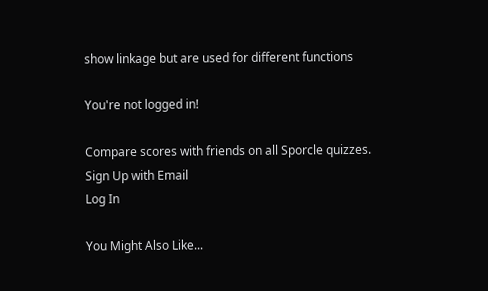show linkage but are used for different functions

You're not logged in!

Compare scores with friends on all Sporcle quizzes.
Sign Up with Email
Log In

You Might Also Like...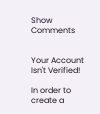Show Comments


Your Account Isn't Verified!

In order to create a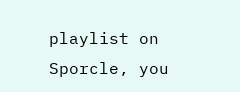playlist on Sporcle, you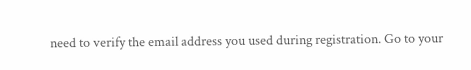need to verify the email address you used during registration. Go to your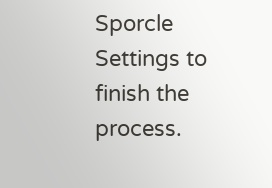Sporcle Settings to finish the process.